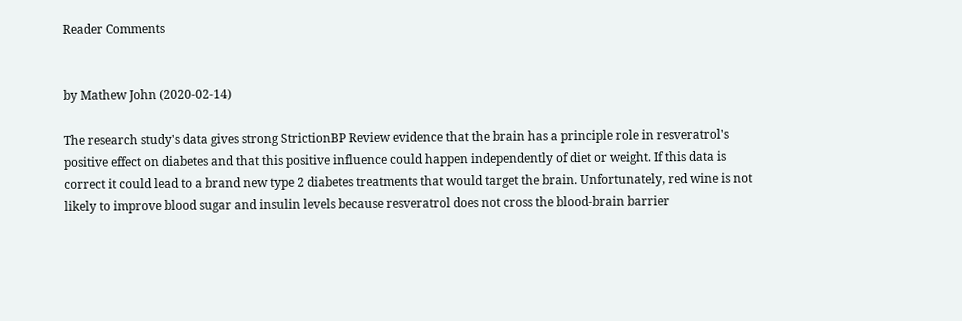Reader Comments


by Mathew John (2020-02-14)

The research study's data gives strong StrictionBP Review evidence that the brain has a principle role in resveratrol's positive effect on diabetes and that this positive influence could happen independently of diet or weight. If this data is correct it could lead to a brand new type 2 diabetes treatments that would target the brain. Unfortunately, red wine is not likely to improve blood sugar and insulin levels because resveratrol does not cross the blood-brain barrier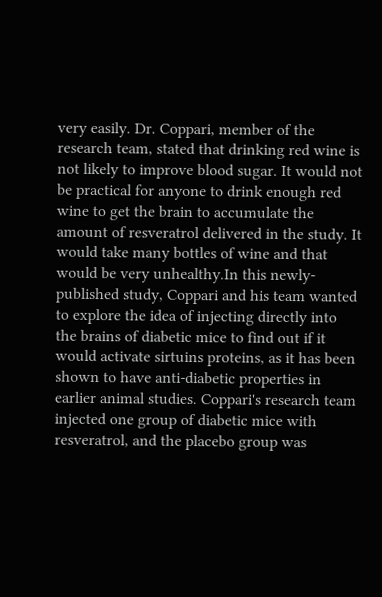very easily. Dr. Coppari, member of the research team, stated that drinking red wine is not likely to improve blood sugar. It would not be practical for anyone to drink enough red wine to get the brain to accumulate the amount of resveratrol delivered in the study. It would take many bottles of wine and that would be very unhealthy.In this newly-published study, Coppari and his team wanted to explore the idea of injecting directly into the brains of diabetic mice to find out if it would activate sirtuins proteins, as it has been shown to have anti-diabetic properties in earlier animal studies. Coppari's research team injected one group of diabetic mice with resveratrol, and the placebo group was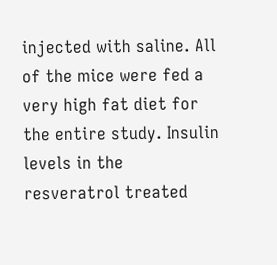injected with saline. All of the mice were fed a very high fat diet for the entire study. Insulin levels in the resveratrol treated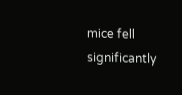mice fell significantly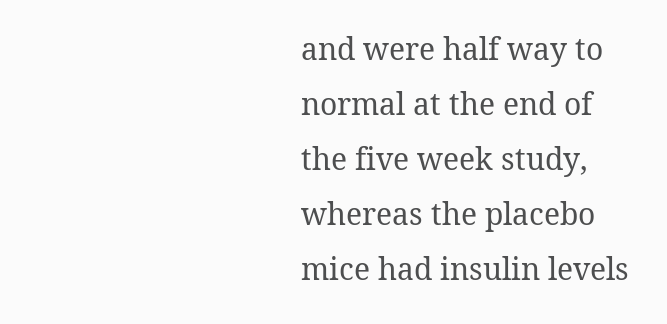and were half way to normal at the end of the five week study, whereas the placebo mice had insulin levels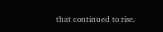that continued to rise.